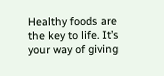Healthy foods are the key to life. It’s your way of giving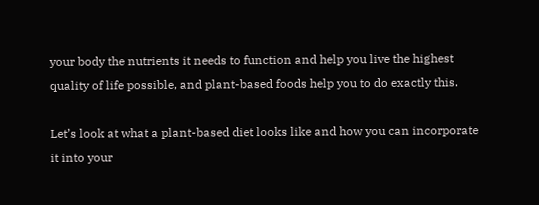your body the nutrients it needs to function and help you live the highest quality of life possible, and plant-based foods help you to do exactly this.

Let’s look at what a plant-based diet looks like and how you can incorporate it into your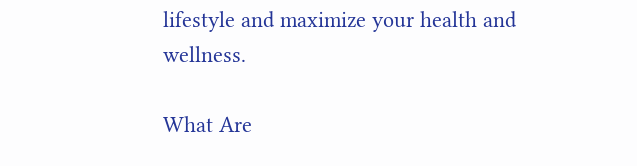lifestyle and maximize your health and wellness.

What Are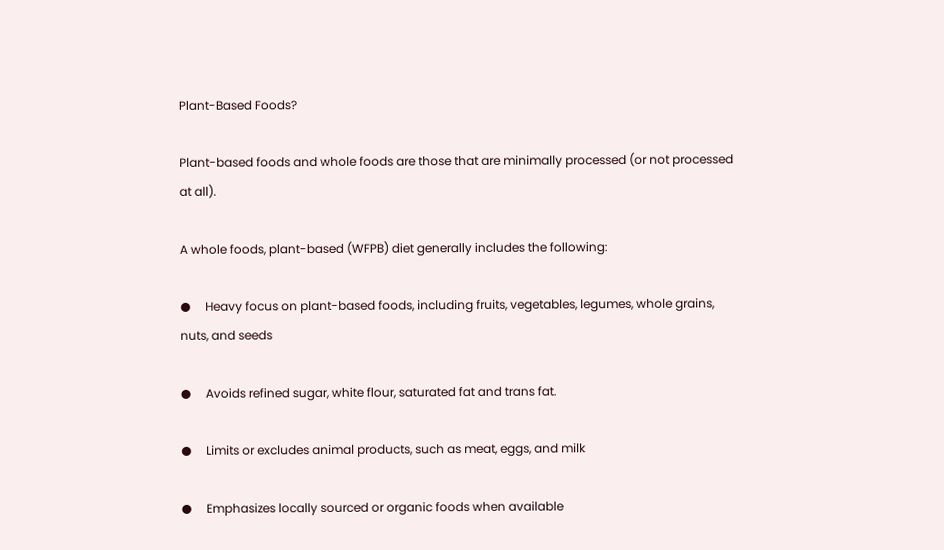Plant-Based Foods?

Plant-based foods and whole foods are those that are minimally processed (or not processed at all).

A whole foods, plant-based (WFPB) diet generally includes the following:

●     Heavy focus on plant-based foods, including fruits, vegetables, legumes, whole grains, nuts, and seeds

●     Avoids refined sugar, white flour, saturated fat and trans fat.

●     Limits or excludes animal products, such as meat, eggs, and milk

●     Emphasizes locally sourced or organic foods when available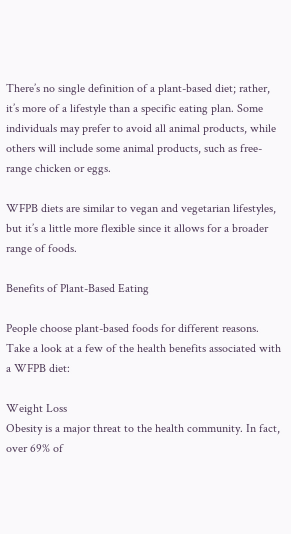There’s no single definition of a plant-based diet; rather, it’s more of a lifestyle than a specific eating plan. Some individuals may prefer to avoid all animal products, while others will include some animal products, such as free-range chicken or eggs.

WFPB diets are similar to vegan and vegetarian lifestyles, but it’s a little more flexible since it allows for a broader range of foods.

Benefits of Plant-Based Eating

People choose plant-based foods for different reasons. Take a look at a few of the health benefits associated with a WFPB diet:

Weight Loss
Obesity is a major threat to the health community. In fact, over 69% of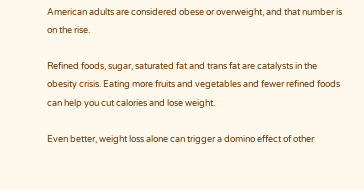American adults are considered obese or overweight, and that number is on the rise.

Refined foods, sugar, saturated fat and trans fat are catalysts in the obesity crisis. Eating more fruits and vegetables and fewer refined foods can help you cut calories and lose weight.

Even better, weight loss alone can trigger a domino effect of other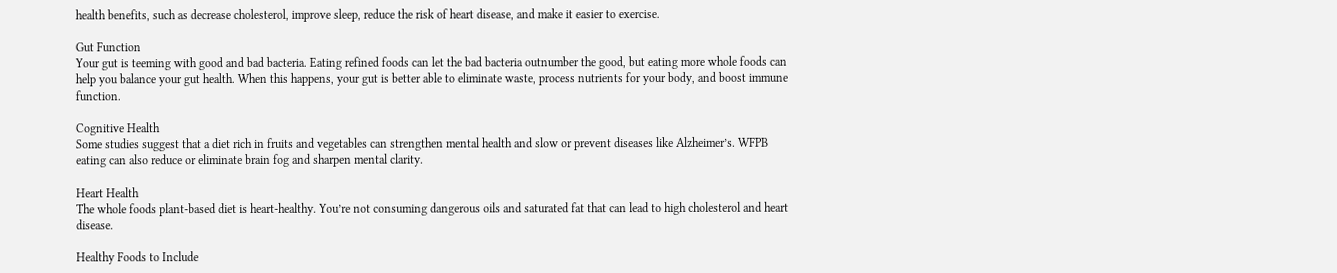health benefits, such as decrease cholesterol, improve sleep, reduce the risk of heart disease, and make it easier to exercise.

Gut Function
Your gut is teeming with good and bad bacteria. Eating refined foods can let the bad bacteria outnumber the good, but eating more whole foods can help you balance your gut health. When this happens, your gut is better able to eliminate waste, process nutrients for your body, and boost immune function.

Cognitive Health
Some studies suggest that a diet rich in fruits and vegetables can strengthen mental health and slow or prevent diseases like Alzheimer’s. WFPB eating can also reduce or eliminate brain fog and sharpen mental clarity.

Heart Health
The whole foods plant-based diet is heart-healthy. You’re not consuming dangerous oils and saturated fat that can lead to high cholesterol and heart disease.

Healthy Foods to Include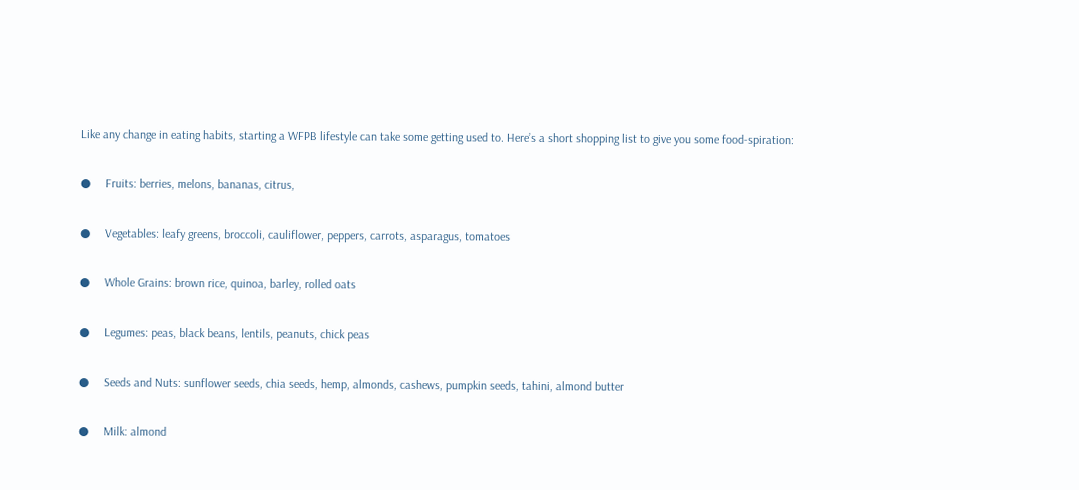Like any change in eating habits, starting a WFPB lifestyle can take some getting used to. Here’s a short shopping list to give you some food-spiration:

●     Fruits: berries, melons, bananas, citrus,

●     Vegetables: leafy greens, broccoli, cauliflower, peppers, carrots, asparagus, tomatoes

●     Whole Grains: brown rice, quinoa, barley, rolled oats

●     Legumes: peas, black beans, lentils, peanuts, chick peas

●     Seeds and Nuts: sunflower seeds, chia seeds, hemp, almonds, cashews, pumpkin seeds, tahini, almond butter

●     Milk: almond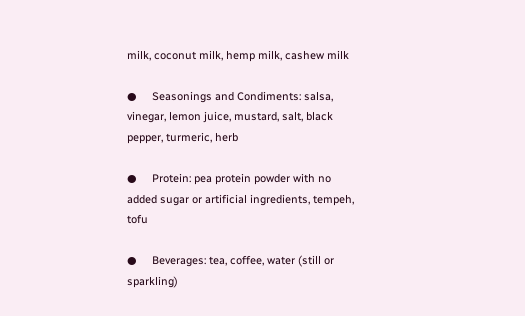milk, coconut milk, hemp milk, cashew milk

●     Seasonings and Condiments: salsa, vinegar, lemon juice, mustard, salt, black pepper, turmeric, herb

●     Protein: pea protein powder with no added sugar or artificial ingredients, tempeh, tofu

●     Beverages: tea, coffee, water (still or sparkling)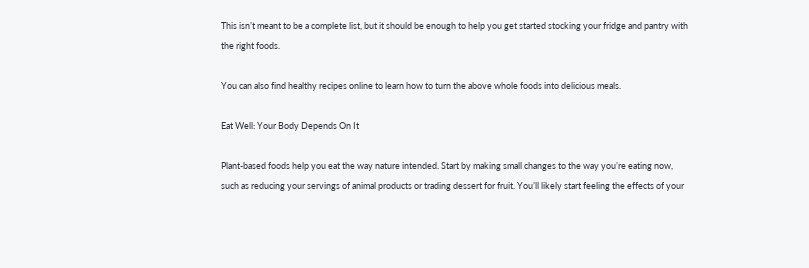This isn’t meant to be a complete list, but it should be enough to help you get started stocking your fridge and pantry with the right foods.

You can also find healthy recipes online to learn how to turn the above whole foods into delicious meals.

Eat Well: Your Body Depends On It

Plant-based foods help you eat the way nature intended. Start by making small changes to the way you’re eating now, such as reducing your servings of animal products or trading dessert for fruit. You’ll likely start feeling the effects of your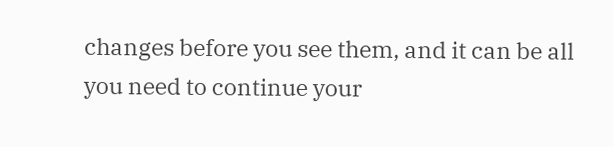changes before you see them, and it can be all you need to continue your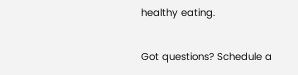healthy eating.

Got questions? Schedule a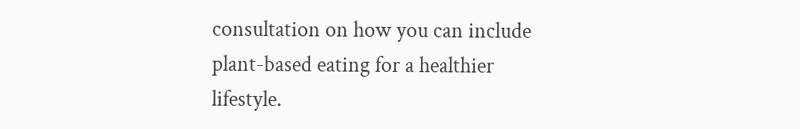consultation on how you can include plant-based eating for a healthier lifestyle.